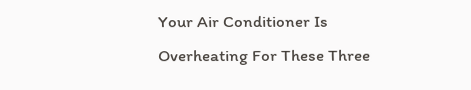Your Air Conditioner Is Overheating For These Three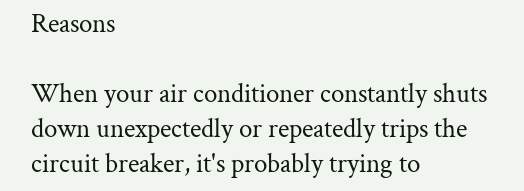Reasons

When your air conditioner constantly shuts down unexpectedly or repeatedly trips the circuit breaker, it's probably trying to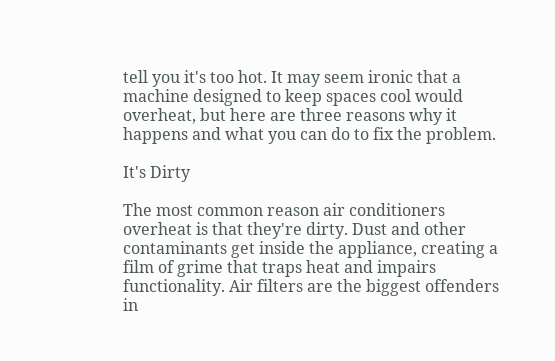tell you it's too hot. It may seem ironic that a machine designed to keep spaces cool would overheat, but here are three reasons why it happens and what you can do to fix the problem.

It's Dirty

The most common reason air conditioners overheat is that they're dirty. Dust and other contaminants get inside the appliance, creating a film of grime that traps heat and impairs functionality. Air filters are the biggest offenders in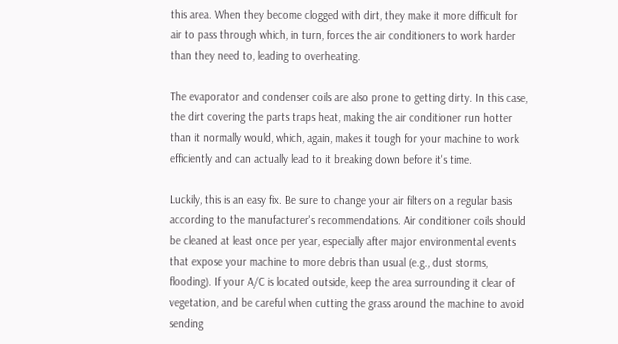this area. When they become clogged with dirt, they make it more difficult for air to pass through which, in turn, forces the air conditioners to work harder than they need to, leading to overheating.

The evaporator and condenser coils are also prone to getting dirty. In this case, the dirt covering the parts traps heat, making the air conditioner run hotter than it normally would, which, again, makes it tough for your machine to work efficiently and can actually lead to it breaking down before it's time.

Luckily, this is an easy fix. Be sure to change your air filters on a regular basis according to the manufacturer's recommendations. Air conditioner coils should be cleaned at least once per year, especially after major environmental events that expose your machine to more debris than usual (e.g., dust storms, flooding). If your A/C is located outside, keep the area surrounding it clear of vegetation, and be careful when cutting the grass around the machine to avoid sending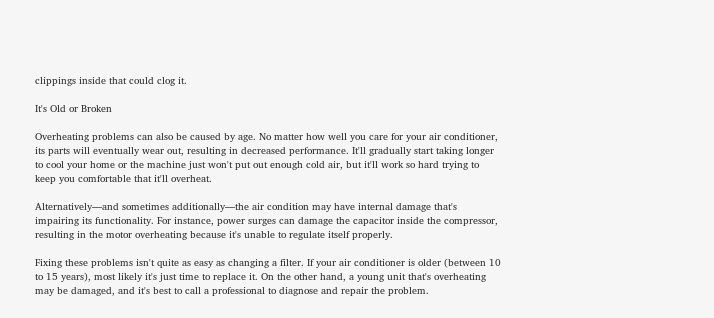clippings inside that could clog it.

It's Old or Broken

Overheating problems can also be caused by age. No matter how well you care for your air conditioner, its parts will eventually wear out, resulting in decreased performance. It'll gradually start taking longer to cool your home or the machine just won't put out enough cold air, but it'll work so hard trying to keep you comfortable that it'll overheat.

Alternatively—and sometimes additionally—the air condition may have internal damage that's impairing its functionality. For instance, power surges can damage the capacitor inside the compressor, resulting in the motor overheating because it's unable to regulate itself properly.

Fixing these problems isn't quite as easy as changing a filter. If your air conditioner is older (between 10 to 15 years), most likely it's just time to replace it. On the other hand, a young unit that's overheating may be damaged, and it's best to call a professional to diagnose and repair the problem.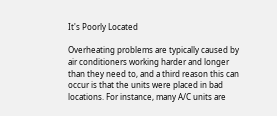It's Poorly Located

Overheating problems are typically caused by air conditioners working harder and longer than they need to, and a third reason this can occur is that the units were placed in bad locations. For instance, many A/C units are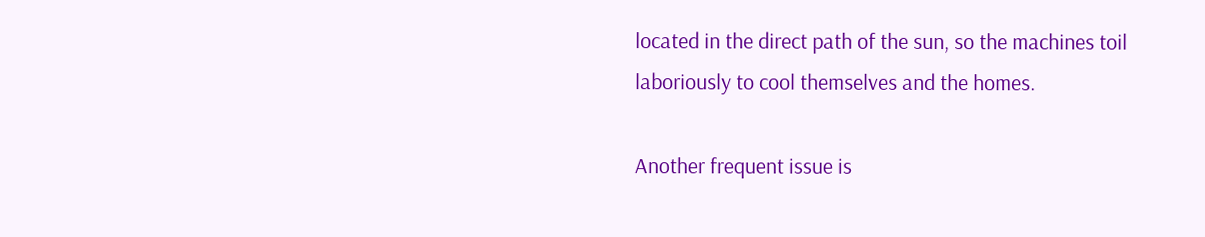located in the direct path of the sun, so the machines toil laboriously to cool themselves and the homes.

Another frequent issue is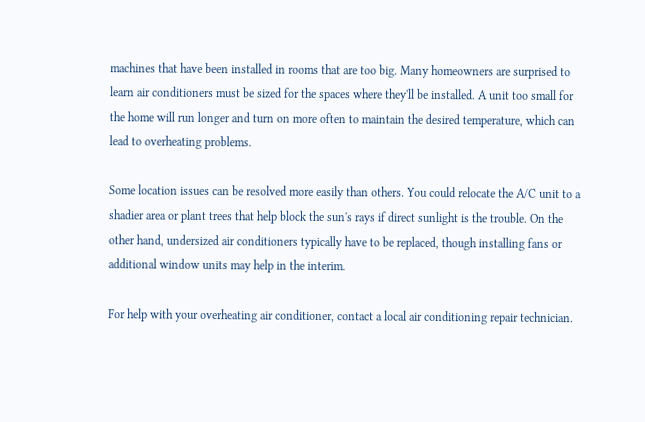machines that have been installed in rooms that are too big. Many homeowners are surprised to learn air conditioners must be sized for the spaces where they'll be installed. A unit too small for the home will run longer and turn on more often to maintain the desired temperature, which can lead to overheating problems.

Some location issues can be resolved more easily than others. You could relocate the A/C unit to a shadier area or plant trees that help block the sun's rays if direct sunlight is the trouble. On the other hand, undersized air conditioners typically have to be replaced, though installing fans or additional window units may help in the interim.

For help with your overheating air conditioner, contact a local air conditioning repair technician.